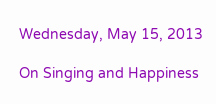Wednesday, May 15, 2013

On Singing and Happiness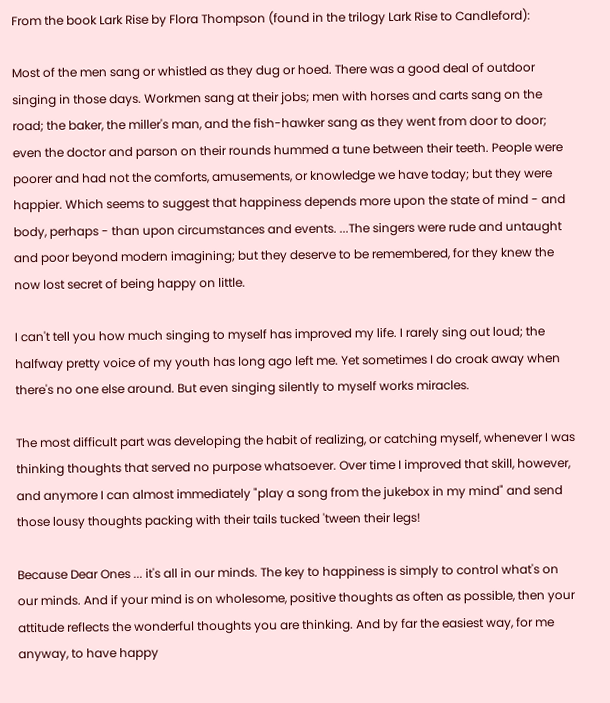From the book Lark Rise by Flora Thompson (found in the trilogy Lark Rise to Candleford):

Most of the men sang or whistled as they dug or hoed. There was a good deal of outdoor singing in those days. Workmen sang at their jobs; men with horses and carts sang on the road; the baker, the miller's man, and the fish-hawker sang as they went from door to door; even the doctor and parson on their rounds hummed a tune between their teeth. People were poorer and had not the comforts, amusements, or knowledge we have today; but they were happier. Which seems to suggest that happiness depends more upon the state of mind - and body, perhaps - than upon circumstances and events. ...The singers were rude and untaught and poor beyond modern imagining; but they deserve to be remembered, for they knew the now lost secret of being happy on little.

I can't tell you how much singing to myself has improved my life. I rarely sing out loud; the halfway pretty voice of my youth has long ago left me. Yet sometimes I do croak away when there's no one else around. But even singing silently to myself works miracles.

The most difficult part was developing the habit of realizing, or catching myself, whenever I was thinking thoughts that served no purpose whatsoever. Over time I improved that skill, however, and anymore I can almost immediately "play a song from the jukebox in my mind" and send those lousy thoughts packing with their tails tucked 'tween their legs!

Because Dear Ones ... it's all in our minds. The key to happiness is simply to control what's on our minds. And if your mind is on wholesome, positive thoughts as often as possible, then your attitude reflects the wonderful thoughts you are thinking. And by far the easiest way, for me anyway, to have happy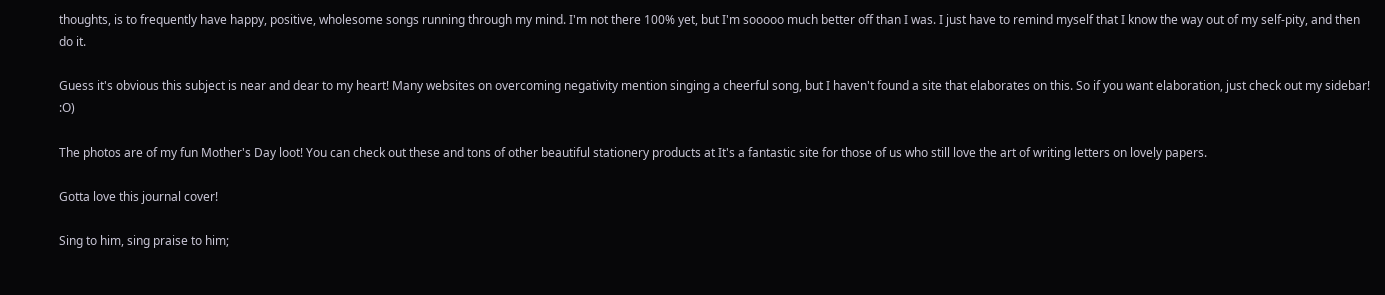thoughts, is to frequently have happy, positive, wholesome songs running through my mind. I'm not there 100% yet, but I'm sooooo much better off than I was. I just have to remind myself that I know the way out of my self-pity, and then do it.

Guess it's obvious this subject is near and dear to my heart! Many websites on overcoming negativity mention singing a cheerful song, but I haven't found a site that elaborates on this. So if you want elaboration, just check out my sidebar! :O)

The photos are of my fun Mother's Day loot! You can check out these and tons of other beautiful stationery products at It's a fantastic site for those of us who still love the art of writing letters on lovely papers.

Gotta love this journal cover!

Sing to him, sing praise to him;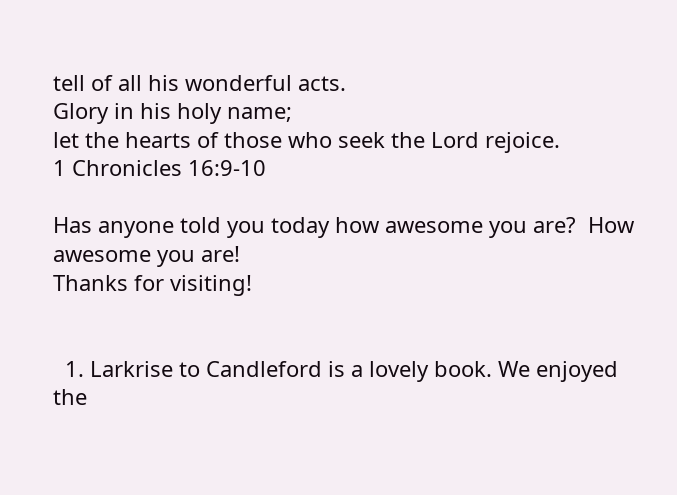tell of all his wonderful acts.
Glory in his holy name;
let the hearts of those who seek the Lord rejoice.
1 Chronicles 16:9-10

Has anyone told you today how awesome you are?  How awesome you are!
Thanks for visiting!


  1. Larkrise to Candleford is a lovely book. We enjoyed the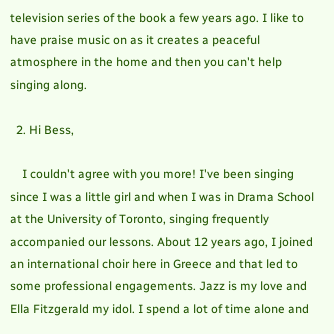television series of the book a few years ago. I like to have praise music on as it creates a peaceful atmosphere in the home and then you can't help singing along.

  2. Hi Bess,

    I couldn't agree with you more! I've been singing since I was a little girl and when I was in Drama School at the University of Toronto, singing frequently accompanied our lessons. About 12 years ago, I joined an international choir here in Greece and that led to some professional engagements. Jazz is my love and Ella Fitzgerald my idol. I spend a lot of time alone and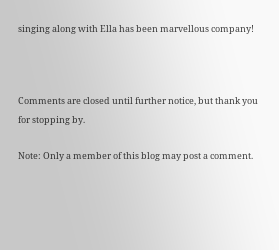singing along with Ella has been marvellous company!



Comments are closed until further notice, but thank you for stopping by.

Note: Only a member of this blog may post a comment.